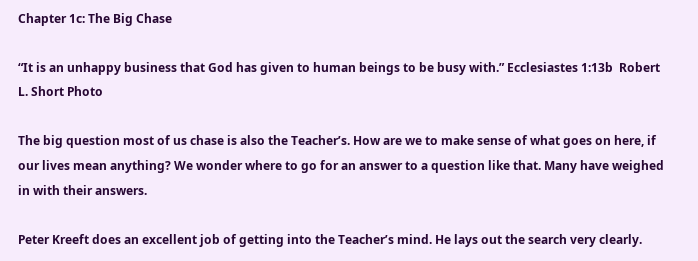Chapter 1c: The Big Chase

“It is an unhappy business that God has given to human beings to be busy with.” Ecclesiastes 1:13b  Robert L. Short Photo

The big question most of us chase is also the Teacher’s. How are we to make sense of what goes on here, if our lives mean anything? We wonder where to go for an answer to a question like that. Many have weighed in with their answers.

Peter Kreeft does an excellent job of getting into the Teacher’s mind. He lays out the search very clearly.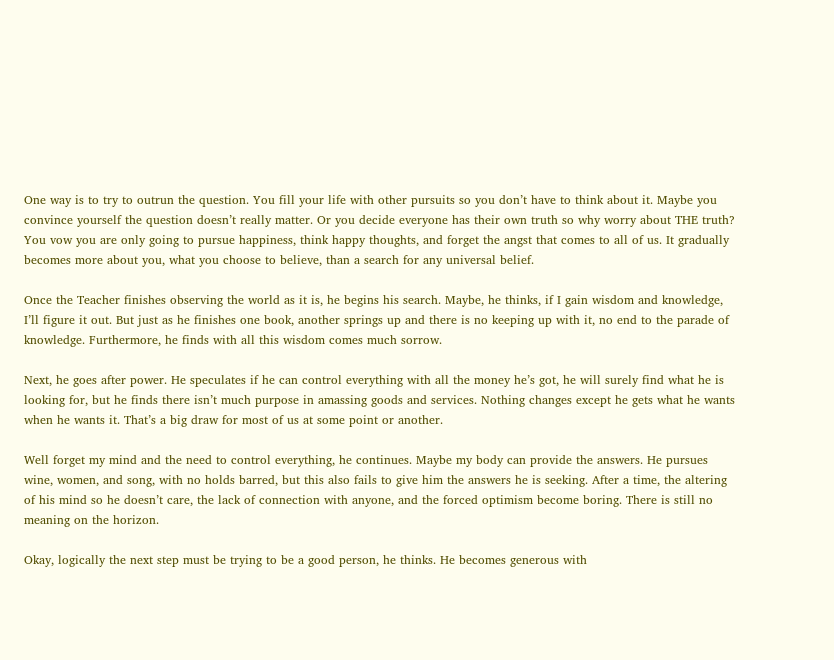One way is to try to outrun the question. You fill your life with other pursuits so you don’t have to think about it. Maybe you convince yourself the question doesn’t really matter. Or you decide everyone has their own truth so why worry about THE truth?  You vow you are only going to pursue happiness, think happy thoughts, and forget the angst that comes to all of us. It gradually becomes more about you, what you choose to believe, than a search for any universal belief.

Once the Teacher finishes observing the world as it is, he begins his search. Maybe, he thinks, if I gain wisdom and knowledge, I’ll figure it out. But just as he finishes one book, another springs up and there is no keeping up with it, no end to the parade of knowledge. Furthermore, he finds with all this wisdom comes much sorrow.

Next, he goes after power. He speculates if he can control everything with all the money he’s got, he will surely find what he is looking for, but he finds there isn’t much purpose in amassing goods and services. Nothing changes except he gets what he wants when he wants it. That’s a big draw for most of us at some point or another.

Well forget my mind and the need to control everything, he continues. Maybe my body can provide the answers. He pursues wine, women, and song, with no holds barred, but this also fails to give him the answers he is seeking. After a time, the altering of his mind so he doesn’t care, the lack of connection with anyone, and the forced optimism become boring. There is still no meaning on the horizon.

Okay, logically the next step must be trying to be a good person, he thinks. He becomes generous with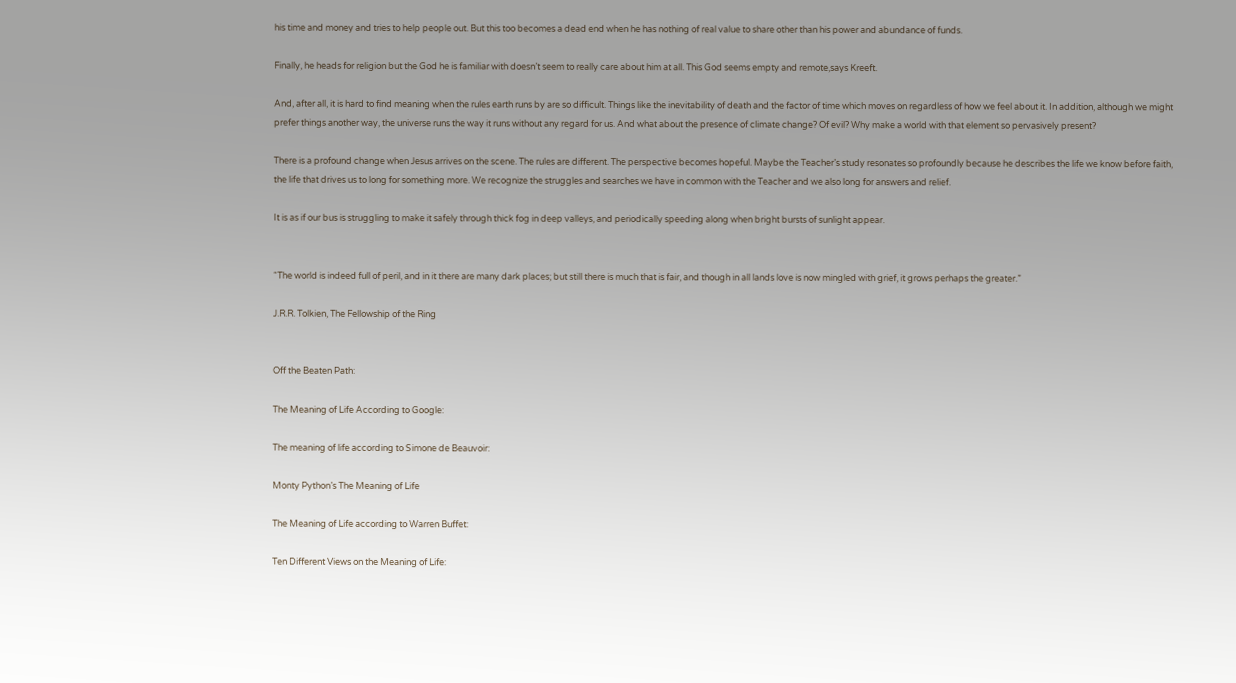his time and money and tries to help people out. But this too becomes a dead end when he has nothing of real value to share other than his power and abundance of funds.

Finally, he heads for religion but the God he is familiar with doesn’t seem to really care about him at all. This God seems empty and remote,says Kreeft.

And, after all, it is hard to find meaning when the rules earth runs by are so difficult. Things like the inevitability of death and the factor of time which moves on regardless of how we feel about it. In addition, although we might prefer things another way, the universe runs the way it runs without any regard for us. And what about the presence of climate change? Of evil? Why make a world with that element so pervasively present?

There is a profound change when Jesus arrives on the scene. The rules are different. The perspective becomes hopeful. Maybe the Teacher’s study resonates so profoundly because he describes the life we know before faith, the life that drives us to long for something more. We recognize the struggles and searches we have in common with the Teacher and we also long for answers and relief.

It is as if our bus is struggling to make it safely through thick fog in deep valleys, and periodically speeding along when bright bursts of sunlight appear.


“The world is indeed full of peril, and in it there are many dark places; but still there is much that is fair, and though in all lands love is now mingled with grief, it grows perhaps the greater.”

J.R.R. Tolkien, The Fellowship of the Ring


Off the Beaten Path:

The Meaning of Life According to Google:

The meaning of life according to Simone de Beauvoir:

Monty Python’s The Meaning of Life

The Meaning of Life according to Warren Buffet:

Ten Different Views on the Meaning of Life: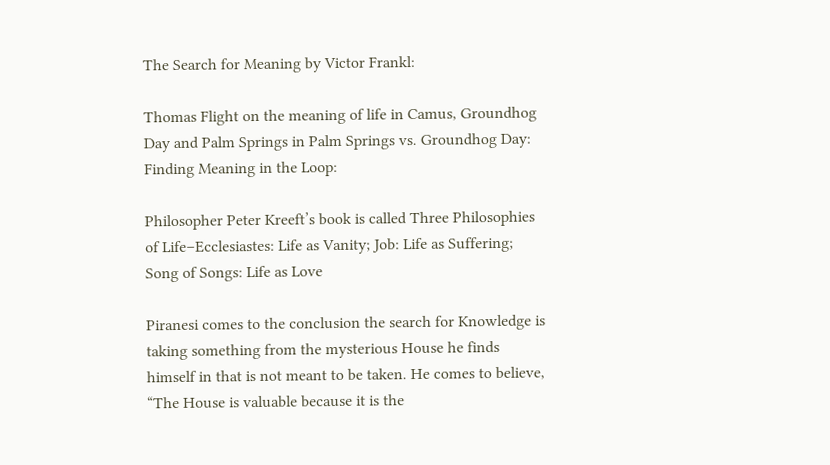The Search for Meaning by Victor Frankl:

Thomas Flight on the meaning of life in Camus, Groundhog Day and Palm Springs in Palm Springs vs. Groundhog Day: Finding Meaning in the Loop:

Philosopher Peter Kreeft’s book is called Three Philosophies of Life–Ecclesiastes: Life as Vanity; Job: Life as Suffering; Song of Songs: Life as Love

Piranesi comes to the conclusion the search for Knowledge is taking something from the mysterious House he finds himself in that is not meant to be taken. He comes to believe, “The House is valuable because it is the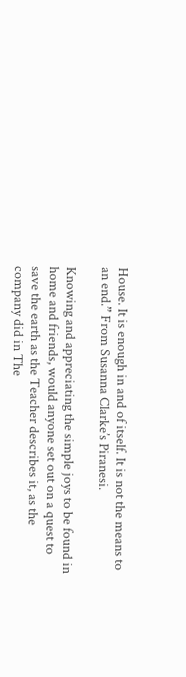House. It is enough in and of itself. It is not the means to an end.” From Susanna Clarke’s Piranesi.

Knowing and appreciating the simple joys to be found in home and friends, would anyone set out on a quest to save the earth as the Teacher describes it, as the company did in The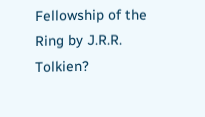Fellowship of the Ring by J.R.R. Tolkien?